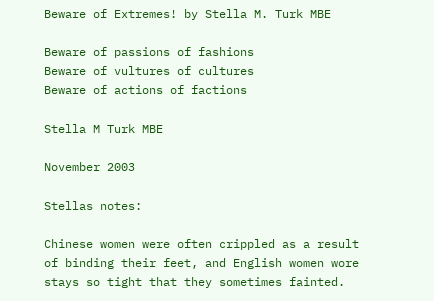Beware of Extremes! by Stella M. Turk MBE

Beware of passions of fashions
Beware of vultures of cultures
Beware of actions of factions

Stella M Turk MBE

November 2003

Stellas notes:

Chinese women were often crippled as a result of binding their feet, and English women wore stays so tight that they sometimes fainted.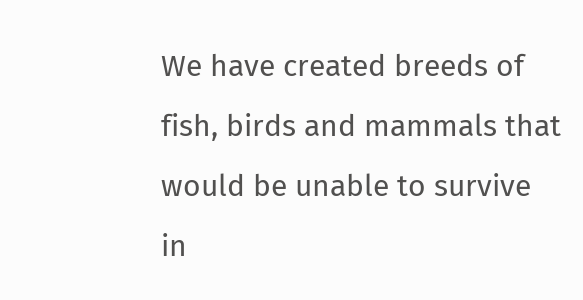We have created breeds of fish, birds and mammals that would be unable to survive in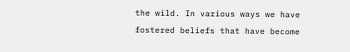the wild. In various ways we have fostered beliefs that have become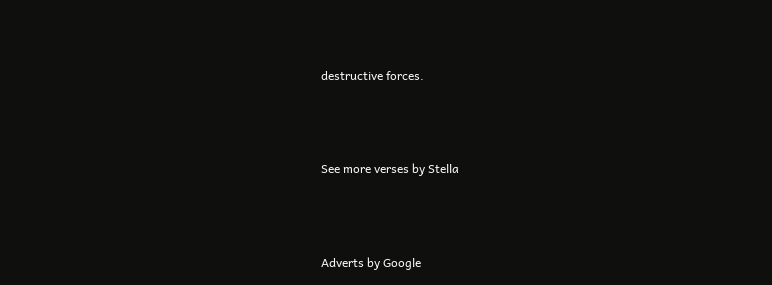destructive forces.



See more verses by Stella



Adverts by Google